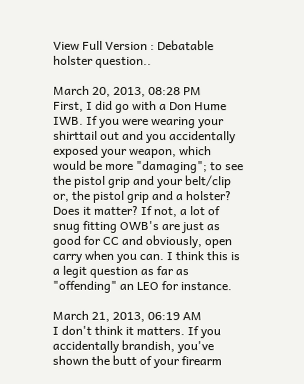View Full Version : Debatable holster question..

March 20, 2013, 08:28 PM
First, I did go with a Don Hume IWB. If you were wearing your shirttail out and you accidentally exposed your weapon, which would be more "damaging"; to see the pistol grip and your belt/clip or, the pistol grip and a holster? Does it matter? If not, a lot of snug fitting OWB's are just as good for CC and obviously, open carry when you can. I think this is a legit question as far as "offending" an LEO for instance.

March 21, 2013, 06:19 AM
I don't think it matters. If you accidentally brandish, you've shown the butt of your firearm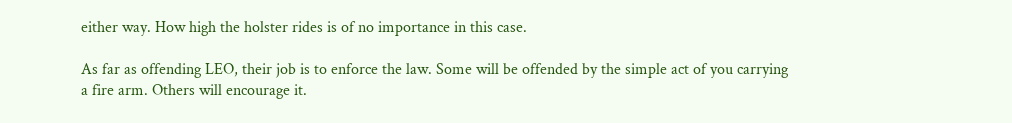either way. How high the holster rides is of no importance in this case.

As far as offending LEO, their job is to enforce the law. Some will be offended by the simple act of you carrying a fire arm. Others will encourage it.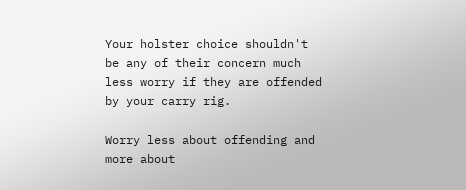Your holster choice shouldn't be any of their concern much less worry if they are offended by your carry rig.

Worry less about offending and more about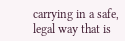carrying in a safe, legal way that is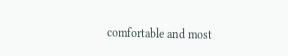comfortable and most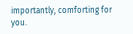importantly, comforting for you.